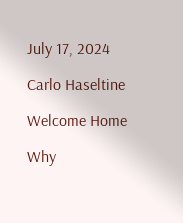July 17, 2024

Carlo Haseltine

Welcome Home

Why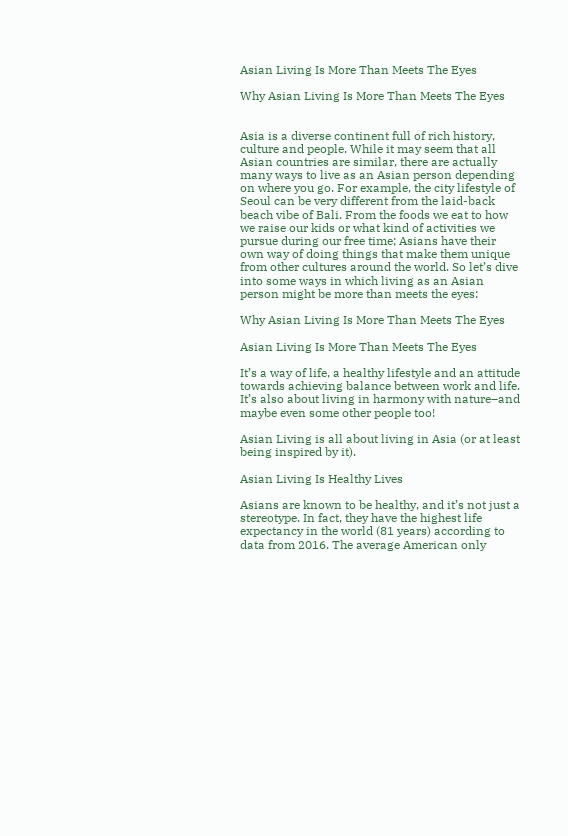Asian Living Is More Than Meets The Eyes

Why Asian Living Is More Than Meets The Eyes


Asia is a diverse continent full of rich history, culture and people. While it may seem that all Asian countries are similar, there are actually many ways to live as an Asian person depending on where you go. For example, the city lifestyle of Seoul can be very different from the laid-back beach vibe of Bali. From the foods we eat to how we raise our kids or what kind of activities we pursue during our free time; Asians have their own way of doing things that make them unique from other cultures around the world. So let’s dive into some ways in which living as an Asian person might be more than meets the eyes:

Why Asian Living Is More Than Meets The Eyes

Asian Living Is More Than Meets The Eyes

It’s a way of life, a healthy lifestyle and an attitude towards achieving balance between work and life. It’s also about living in harmony with nature–and maybe even some other people too!

Asian Living is all about living in Asia (or at least being inspired by it).

Asian Living Is Healthy Lives

Asians are known to be healthy, and it’s not just a stereotype. In fact, they have the highest life expectancy in the world (81 years) according to data from 2016. The average American only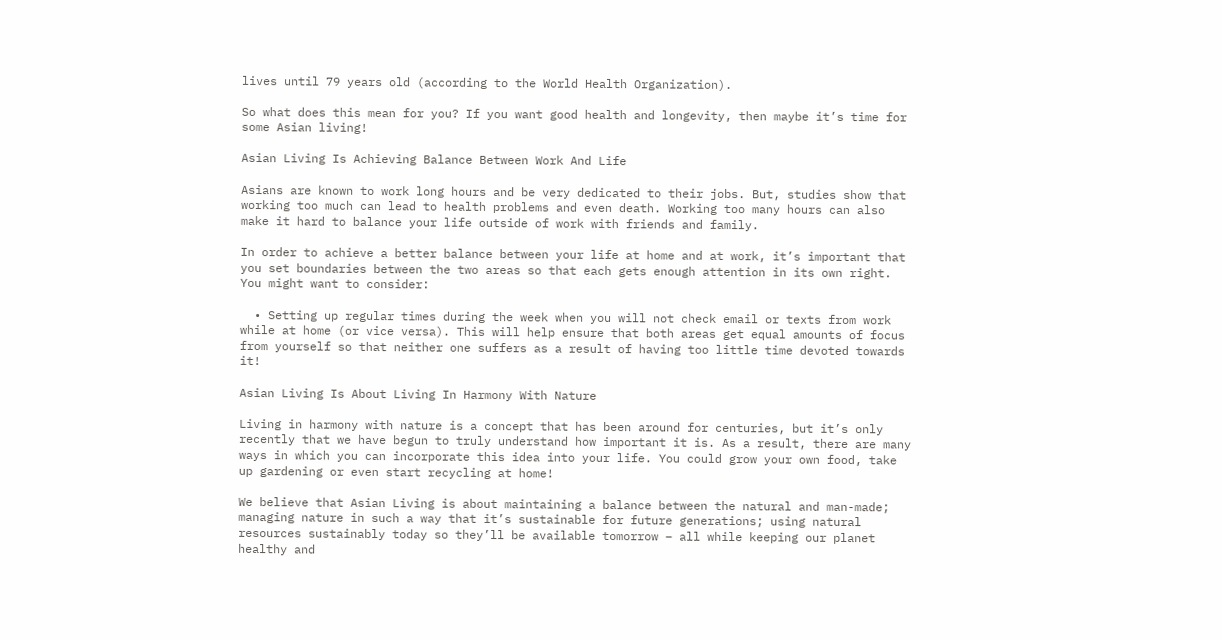lives until 79 years old (according to the World Health Organization).

So what does this mean for you? If you want good health and longevity, then maybe it’s time for some Asian living!

Asian Living Is Achieving Balance Between Work And Life

Asians are known to work long hours and be very dedicated to their jobs. But, studies show that working too much can lead to health problems and even death. Working too many hours can also make it hard to balance your life outside of work with friends and family.

In order to achieve a better balance between your life at home and at work, it’s important that you set boundaries between the two areas so that each gets enough attention in its own right. You might want to consider:

  • Setting up regular times during the week when you will not check email or texts from work while at home (or vice versa). This will help ensure that both areas get equal amounts of focus from yourself so that neither one suffers as a result of having too little time devoted towards it!

Asian Living Is About Living In Harmony With Nature

Living in harmony with nature is a concept that has been around for centuries, but it’s only recently that we have begun to truly understand how important it is. As a result, there are many ways in which you can incorporate this idea into your life. You could grow your own food, take up gardening or even start recycling at home!

We believe that Asian Living is about maintaining a balance between the natural and man-made; managing nature in such a way that it’s sustainable for future generations; using natural resources sustainably today so they’ll be available tomorrow – all while keeping our planet healthy and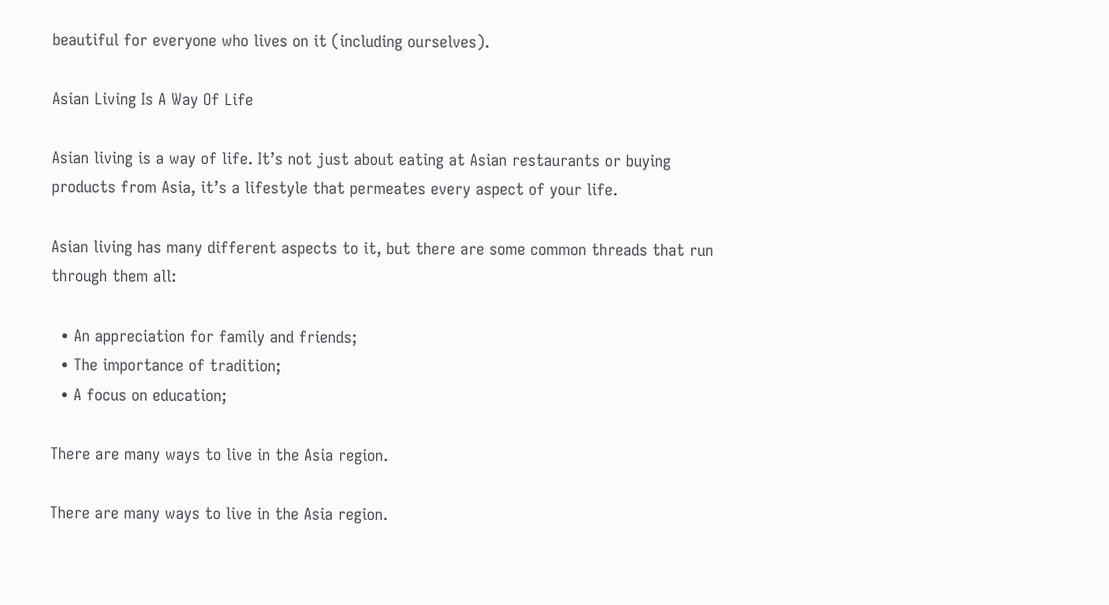beautiful for everyone who lives on it (including ourselves).

Asian Living Is A Way Of Life

Asian living is a way of life. It’s not just about eating at Asian restaurants or buying products from Asia, it’s a lifestyle that permeates every aspect of your life.

Asian living has many different aspects to it, but there are some common threads that run through them all:

  • An appreciation for family and friends;
  • The importance of tradition;
  • A focus on education;

There are many ways to live in the Asia region.

There are many ways to live in the Asia region.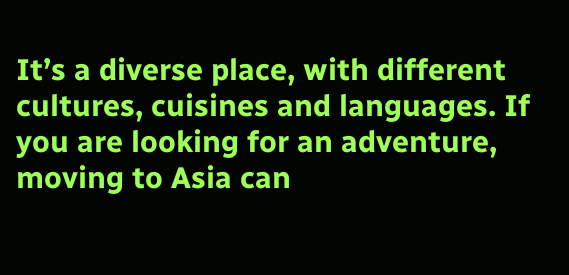It’s a diverse place, with different cultures, cuisines and languages. If you are looking for an adventure, moving to Asia can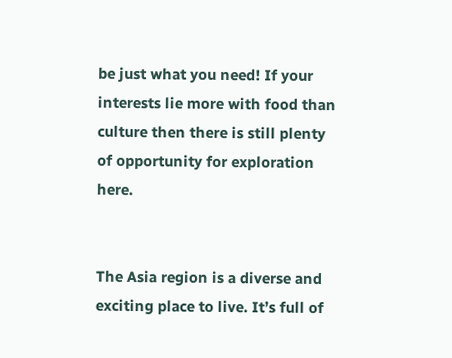be just what you need! If your interests lie more with food than culture then there is still plenty of opportunity for exploration here.


The Asia region is a diverse and exciting place to live. It’s full of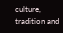culture, tradition and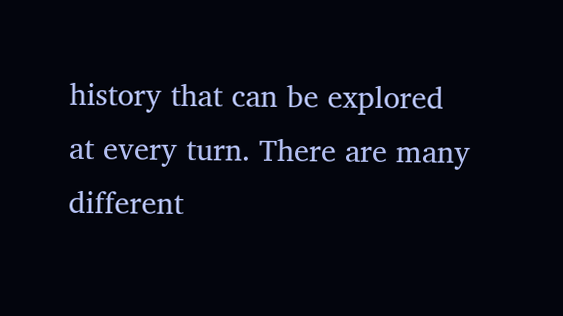history that can be explored at every turn. There are many different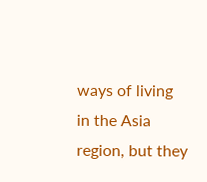ways of living in the Asia region, but they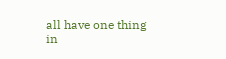all have one thing in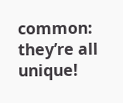common: they’re all unique!